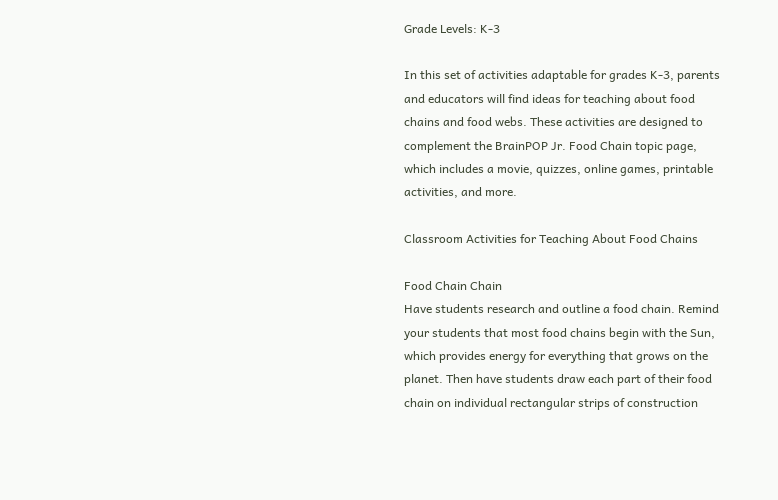Grade Levels: K-3

In this set of activities adaptable for grades K-3, parents and educators will find ideas for teaching about food chains and food webs. These activities are designed to complement the BrainPOP Jr. Food Chain topic page, which includes a movie, quizzes, online games, printable activities, and more.

Classroom Activities for Teaching About Food Chains

Food Chain Chain
Have students research and outline a food chain. Remind your students that most food chains begin with the Sun, which provides energy for everything that grows on the planet. Then have students draw each part of their food chain on individual rectangular strips of construction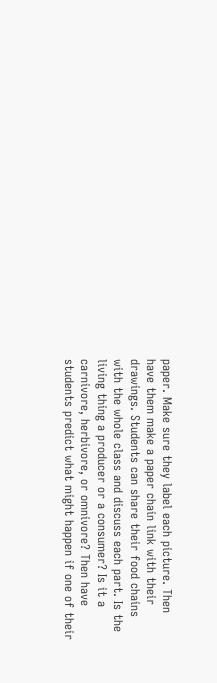paper. Make sure they label each picture. Then have them make a paper chain link with their drawings. Students can share their food chains with the whole class and discuss each part. Is the living thing a producer or a consumer? Is it a carnivore, herbivore, or omnivore? Then have students predict what might happen if one of their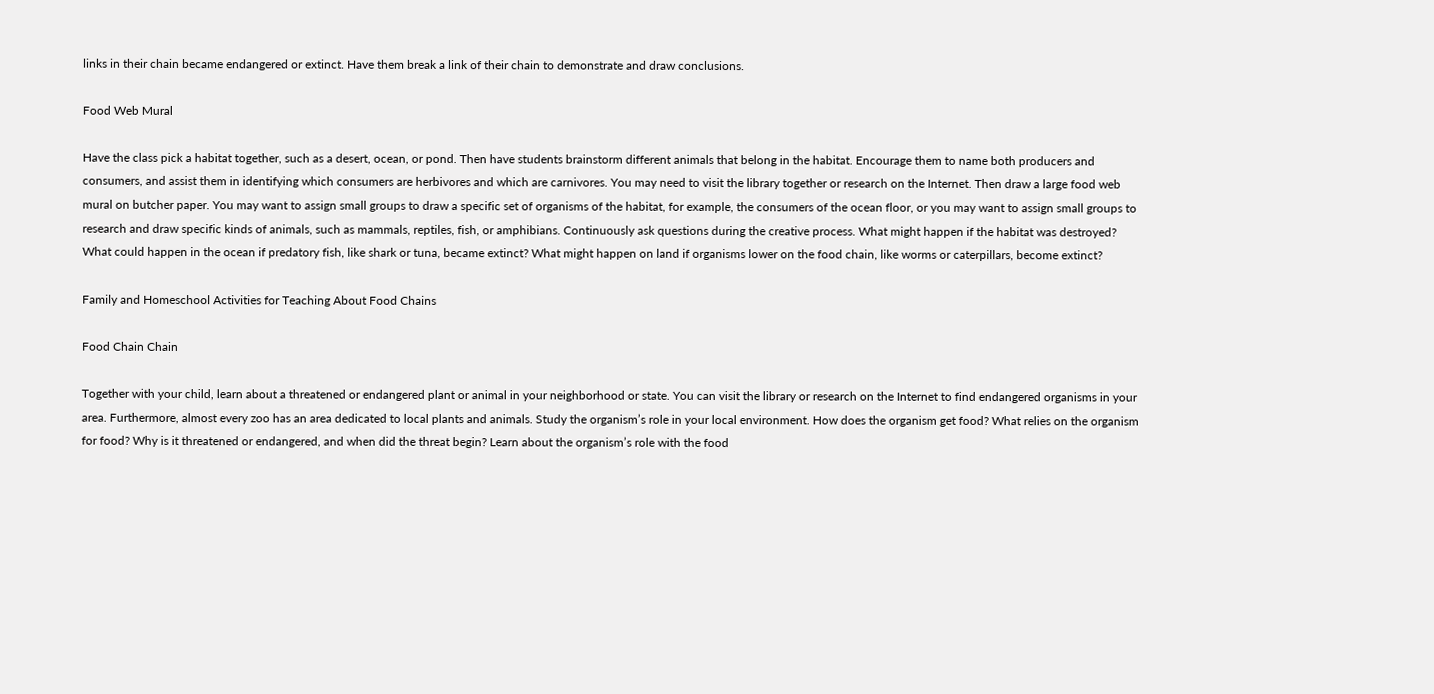links in their chain became endangered or extinct. Have them break a link of their chain to demonstrate and draw conclusions.

Food Web Mural

Have the class pick a habitat together, such as a desert, ocean, or pond. Then have students brainstorm different animals that belong in the habitat. Encourage them to name both producers and consumers, and assist them in identifying which consumers are herbivores and which are carnivores. You may need to visit the library together or research on the Internet. Then draw a large food web mural on butcher paper. You may want to assign small groups to draw a specific set of organisms of the habitat, for example, the consumers of the ocean floor, or you may want to assign small groups to research and draw specific kinds of animals, such as mammals, reptiles, fish, or amphibians. Continuously ask questions during the creative process. What might happen if the habitat was destroyed? What could happen in the ocean if predatory fish, like shark or tuna, became extinct? What might happen on land if organisms lower on the food chain, like worms or caterpillars, become extinct?

Family and Homeschool Activities for Teaching About Food Chains

Food Chain Chain

Together with your child, learn about a threatened or endangered plant or animal in your neighborhood or state. You can visit the library or research on the Internet to find endangered organisms in your area. Furthermore, almost every zoo has an area dedicated to local plants and animals. Study the organism’s role in your local environment. How does the organism get food? What relies on the organism for food? Why is it threatened or endangered, and when did the threat begin? Learn about the organism’s role with the food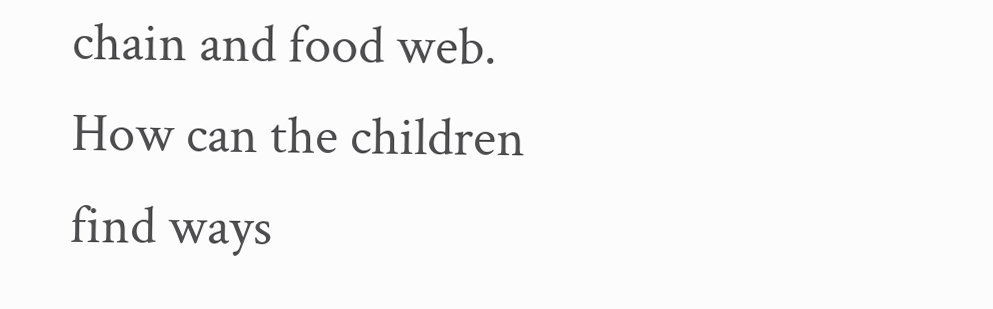chain and food web. How can the children find ways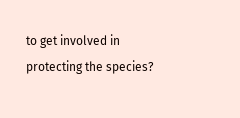to get involved in protecting the species?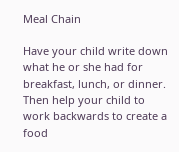Meal Chain

Have your child write down what he or she had for breakfast, lunch, or dinner. Then help your child to work backwards to create a food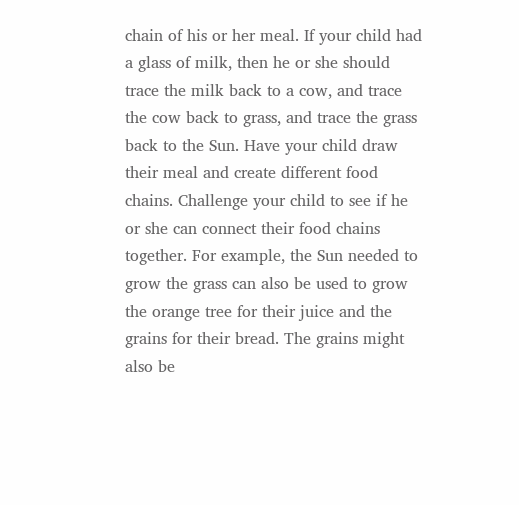chain of his or her meal. If your child had a glass of milk, then he or she should trace the milk back to a cow, and trace the cow back to grass, and trace the grass back to the Sun. Have your child draw their meal and create different food chains. Challenge your child to see if he or she can connect their food chains together. For example, the Sun needed to grow the grass can also be used to grow the orange tree for their juice and the grains for their bread. The grains might also be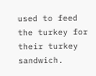used to feed the turkey for their turkey sandwich.